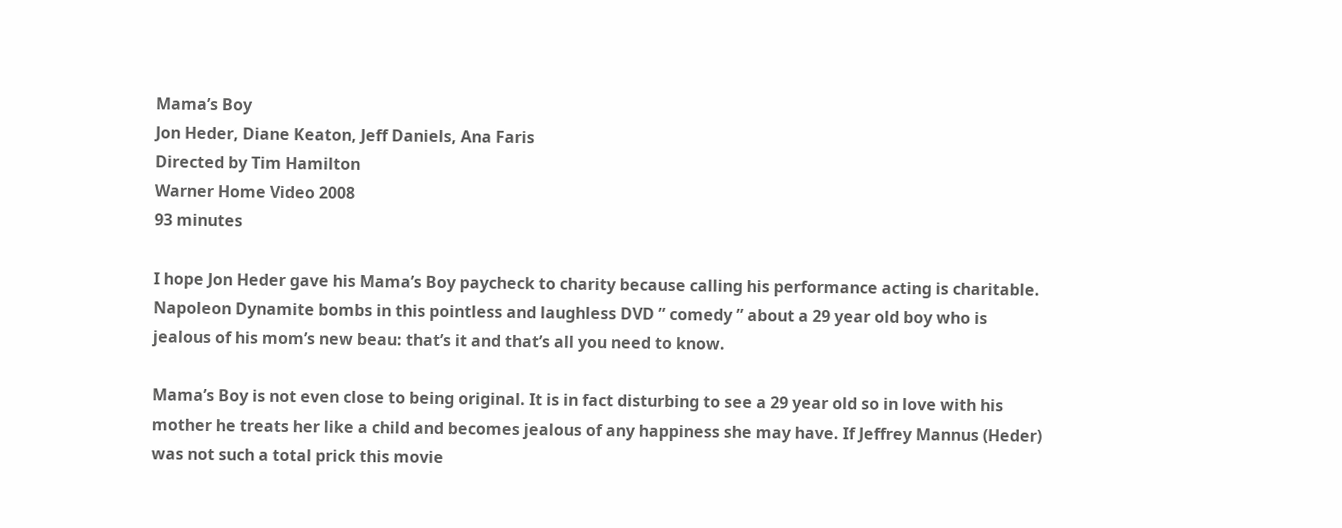Mama’s Boy
Jon Heder, Diane Keaton, Jeff Daniels, Ana Faris
Directed by Tim Hamilton
Warner Home Video 2008
93 minutes

I hope Jon Heder gave his Mama’s Boy paycheck to charity because calling his performance acting is charitable. Napoleon Dynamite bombs in this pointless and laughless DVD ” comedy ” about a 29 year old boy who is jealous of his mom’s new beau: that’s it and that’s all you need to know.

Mama’s Boy is not even close to being original. It is in fact disturbing to see a 29 year old so in love with his mother he treats her like a child and becomes jealous of any happiness she may have. If Jeffrey Mannus (Heder) was not such a total prick this movie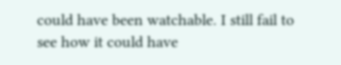could have been watchable. I still fail to see how it could have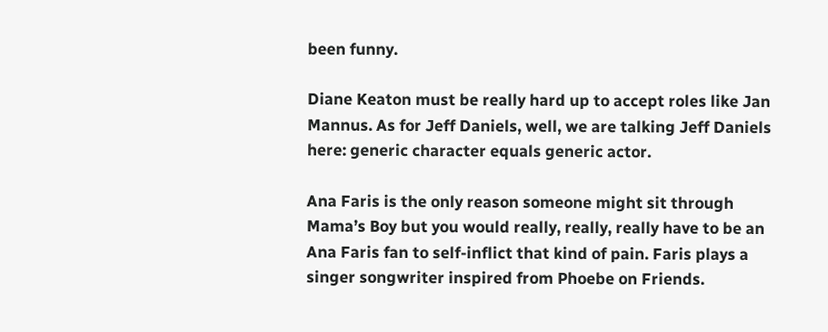been funny.

Diane Keaton must be really hard up to accept roles like Jan Mannus. As for Jeff Daniels, well, we are talking Jeff Daniels here: generic character equals generic actor.

Ana Faris is the only reason someone might sit through Mama’s Boy but you would really, really, really have to be an Ana Faris fan to self-inflict that kind of pain. Faris plays a singer songwriter inspired from Phoebe on Friends.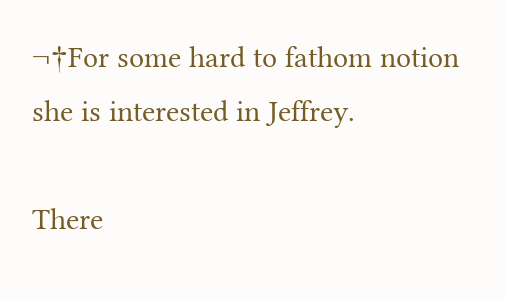¬†For some hard to fathom notion she is interested in Jeffrey.

There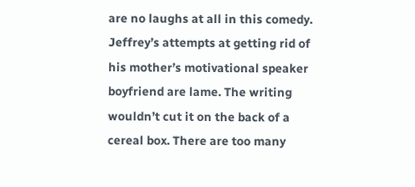are no laughs at all in this comedy. Jeffrey’s attempts at getting rid of his mother’s motivational speaker boyfriend are lame. The writing wouldn’t cut it on the back of a cereal box. There are too many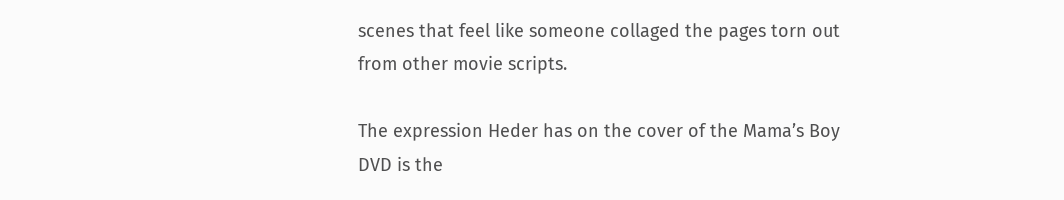scenes that feel like someone collaged the pages torn out from other movie scripts.

The expression Heder has on the cover of the Mama’s Boy DVD is the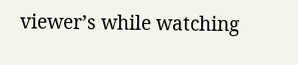viewer’s while watching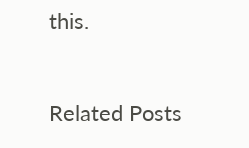this.


Related Posts